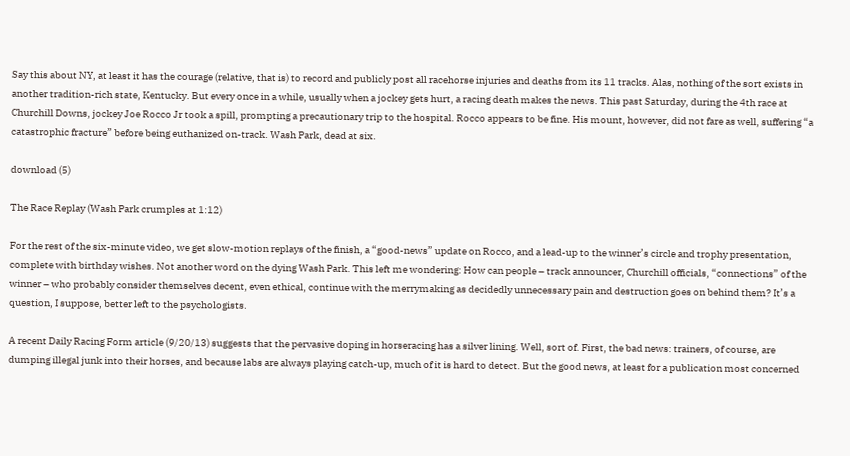Say this about NY, at least it has the courage (relative, that is) to record and publicly post all racehorse injuries and deaths from its 11 tracks. Alas, nothing of the sort exists in another tradition-rich state, Kentucky. But every once in a while, usually when a jockey gets hurt, a racing death makes the news. This past Saturday, during the 4th race at Churchill Downs, jockey Joe Rocco Jr took a spill, prompting a precautionary trip to the hospital. Rocco appears to be fine. His mount, however, did not fare as well, suffering “a catastrophic fracture” before being euthanized on-track. Wash Park, dead at six.

download (5)

The Race Replay (Wash Park crumples at 1:12)

For the rest of the six-minute video, we get slow-motion replays of the finish, a “good-news” update on Rocco, and a lead-up to the winner’s circle and trophy presentation, complete with birthday wishes. Not another word on the dying Wash Park. This left me wondering: How can people – track announcer, Churchill officials, “connections” of the winner – who probably consider themselves decent, even ethical, continue with the merrymaking as decidedly unnecessary pain and destruction goes on behind them? It’s a question, I suppose, better left to the psychologists.

A recent Daily Racing Form article (9/20/13) suggests that the pervasive doping in horseracing has a silver lining. Well, sort of. First, the bad news: trainers, of course, are dumping illegal junk into their horses, and because labs are always playing catch-up, much of it is hard to detect. But the good news, at least for a publication most concerned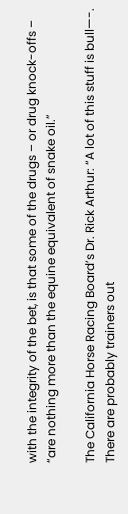with the integrity of the bet, is that some of the drugs – or drug knock-offs – “are nothing more than the equine equivalent of snake oil.”

The California Horse Racing Board’s Dr. Rick Arthur: “A lot of this stuff is bull—-. There are probably trainers out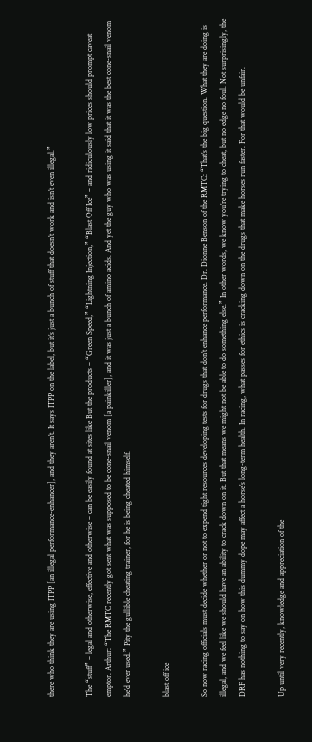there who think they are using ITPP [an illegal performance-enhancer], and they aren’t. It says ITPP on the label, but it’s just a bunch of stuff that doesn’t work and isn’t even illegal.”

The “stuff” – legal and otherwise, effective and otherwise – can be easily found at sites like But the products – “Green Speed,” “Lightning Injection,” “Blast Off Ice” – and ridiculously low prices should prompt caveat emptor. Arthur: “The RMTC recently got sent what was supposed to be cone-snail venom [a painkiller], and it was just a bunch of amino acids. And yet the guy who was using it said that it was the best cone-snail venom he’d ever used.” Pity the gullible cheating trainer, for he is being cheated himself.

blast off ice

So now racing officials must decide whether or not to expend tight resources developing tests for drugs that don’t enhance performance. Dr. Dionne Benson of the RMTC: “That’s the big question. What they are doing is illegal, and we feel like we should have an ability to crack down on it. But that means we might not be able to do something else.” In other words, we know you’re trying to cheat, but no edge no foul. Not surprisingly, the DRF has nothing to say on how this dummy dope may affect a horse’s long-term health. In racing, what passes for ethics is cracking down on the drugs that make horses run faster. For that would be unfair.

Up until very recently, knowledge and appreciation of the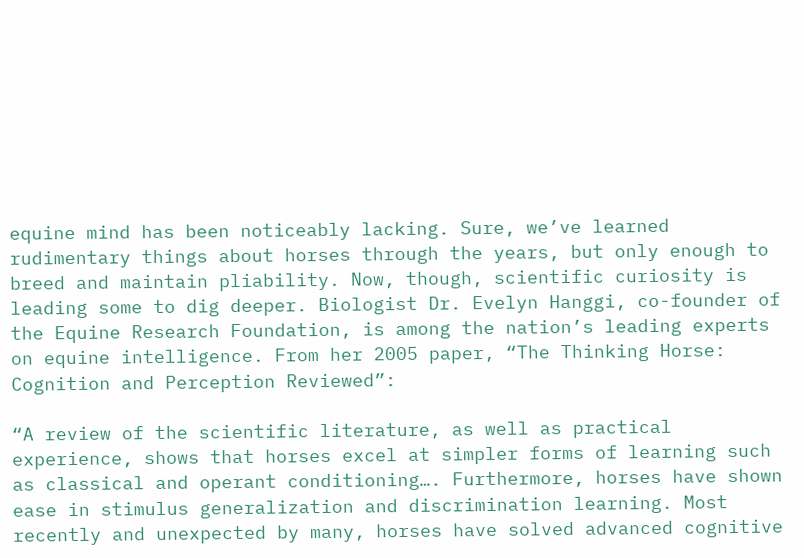equine mind has been noticeably lacking. Sure, we’ve learned rudimentary things about horses through the years, but only enough to breed and maintain pliability. Now, though, scientific curiosity is leading some to dig deeper. Biologist Dr. Evelyn Hanggi, co-founder of the Equine Research Foundation, is among the nation’s leading experts on equine intelligence. From her 2005 paper, “The Thinking Horse: Cognition and Perception Reviewed”:

“A review of the scientific literature, as well as practical experience, shows that horses excel at simpler forms of learning such as classical and operant conditioning…. Furthermore, horses have shown ease in stimulus generalization and discrimination learning. Most recently and unexpected by many, horses have solved advanced cognitive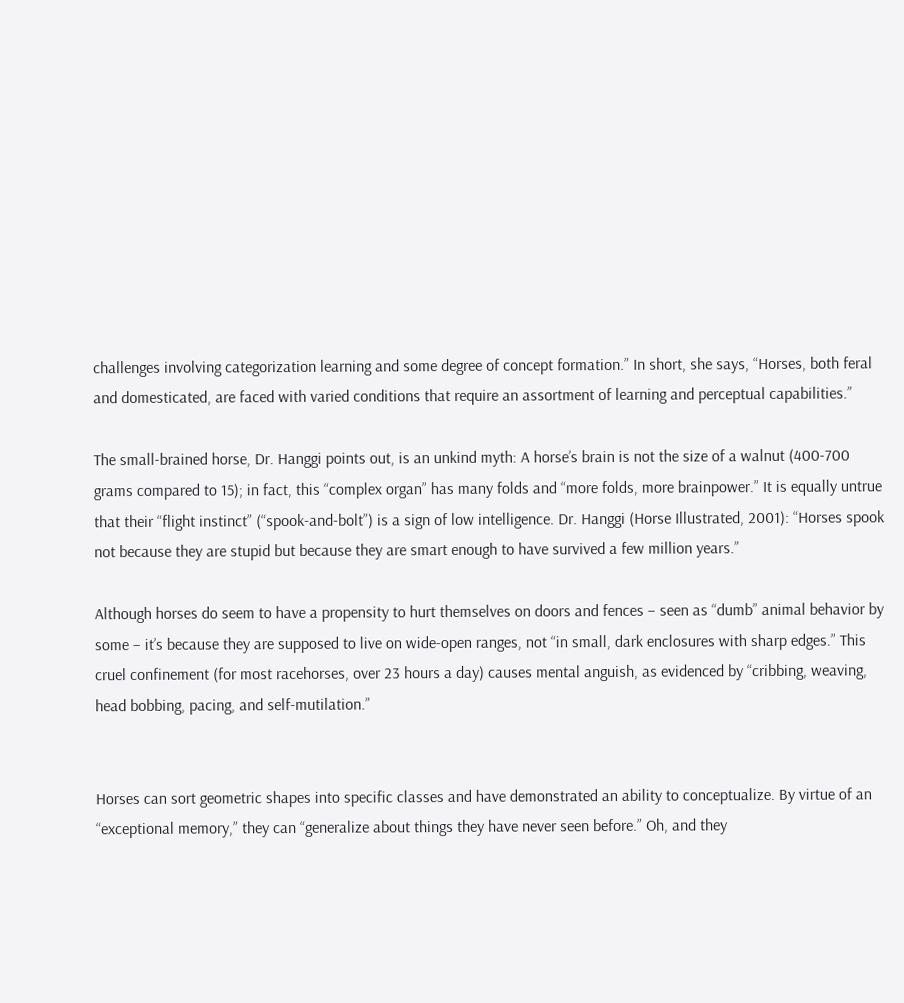challenges involving categorization learning and some degree of concept formation.” In short, she says, “Horses, both feral and domesticated, are faced with varied conditions that require an assortment of learning and perceptual capabilities.”

The small-brained horse, Dr. Hanggi points out, is an unkind myth: A horse’s brain is not the size of a walnut (400-700 grams compared to 15); in fact, this “complex organ” has many folds and “more folds, more brainpower.” It is equally untrue that their “flight instinct” (“spook-and-bolt”) is a sign of low intelligence. Dr. Hanggi (Horse Illustrated, 2001): “Horses spook not because they are stupid but because they are smart enough to have survived a few million years.”

Although horses do seem to have a propensity to hurt themselves on doors and fences – seen as “dumb” animal behavior by some – it’s because they are supposed to live on wide-open ranges, not “in small, dark enclosures with sharp edges.” This cruel confinement (for most racehorses, over 23 hours a day) causes mental anguish, as evidenced by “cribbing, weaving, head bobbing, pacing, and self-mutilation.”


Horses can sort geometric shapes into specific classes and have demonstrated an ability to conceptualize. By virtue of an “exceptional memory,” they can “generalize about things they have never seen before.” Oh, and they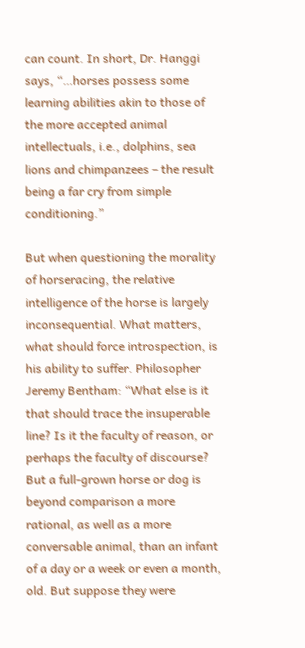can count. In short, Dr. Hanggi says, “…horses possess some learning abilities akin to those of the more accepted animal intellectuals, i.e., dolphins, sea lions and chimpanzees – the result being a far cry from simple conditioning.”

But when questioning the morality of horseracing, the relative intelligence of the horse is largely inconsequential. What matters, what should force introspection, is his ability to suffer. Philosopher Jeremy Bentham: “What else is it that should trace the insuperable line? Is it the faculty of reason, or perhaps the faculty of discourse? But a full-grown horse or dog is beyond comparison a more rational, as well as a more conversable animal, than an infant of a day or a week or even a month, old. But suppose they were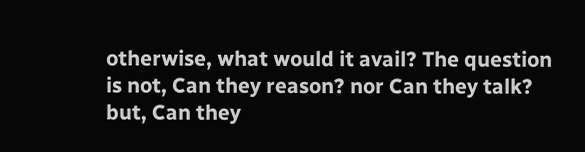otherwise, what would it avail? The question is not, Can they reason? nor Can they talk? but, Can they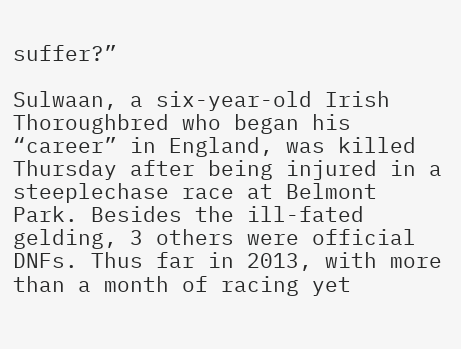suffer?”

Sulwaan, a six-year-old Irish Thoroughbred who began his “career” in England, was killed Thursday after being injured in a steeplechase race at Belmont Park. Besides the ill-fated gelding, 3 others were official DNFs. Thus far in 2013, with more than a month of racing yet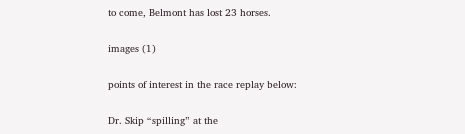to come, Belmont has lost 23 horses.

images (1)

points of interest in the race replay below:

Dr. Skip “spilling” at the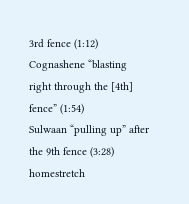3rd fence (1:12)
Cognashene “blasting right through the [4th] fence” (1:54)
Sulwaan “pulling up” after the 9th fence (3:28)
homestretch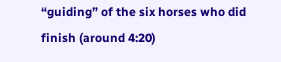“guiding” of the six horses who did finish (around 4:20)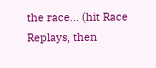the race… (hit Race Replays, then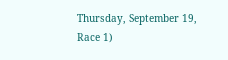Thursday, September 19, Race 1)